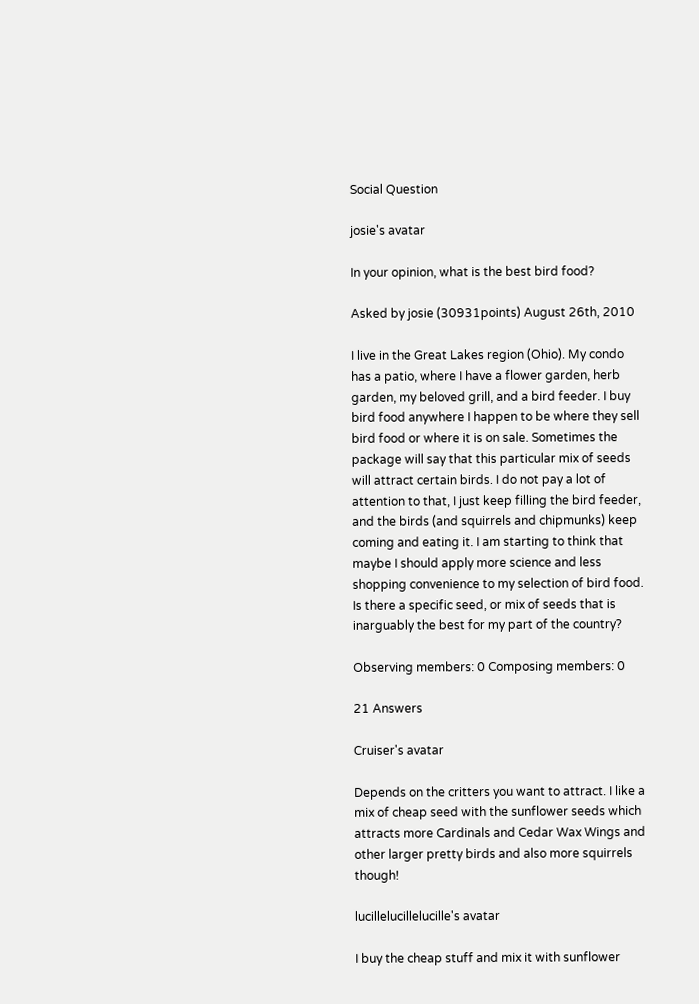Social Question

josie's avatar

In your opinion, what is the best bird food?

Asked by josie (30931points) August 26th, 2010

I live in the Great Lakes region (Ohio). My condo has a patio, where I have a flower garden, herb garden, my beloved grill, and a bird feeder. I buy bird food anywhere I happen to be where they sell bird food or where it is on sale. Sometimes the package will say that this particular mix of seeds will attract certain birds. I do not pay a lot of attention to that, I just keep filling the bird feeder, and the birds (and squirrels and chipmunks) keep coming and eating it. I am starting to think that maybe I should apply more science and less shopping convenience to my selection of bird food. Is there a specific seed, or mix of seeds that is inarguably the best for my part of the country?

Observing members: 0 Composing members: 0

21 Answers

Cruiser's avatar

Depends on the critters you want to attract. I like a mix of cheap seed with the sunflower seeds which attracts more Cardinals and Cedar Wax Wings and other larger pretty birds and also more squirrels though!

lucillelucillelucille's avatar

I buy the cheap stuff and mix it with sunflower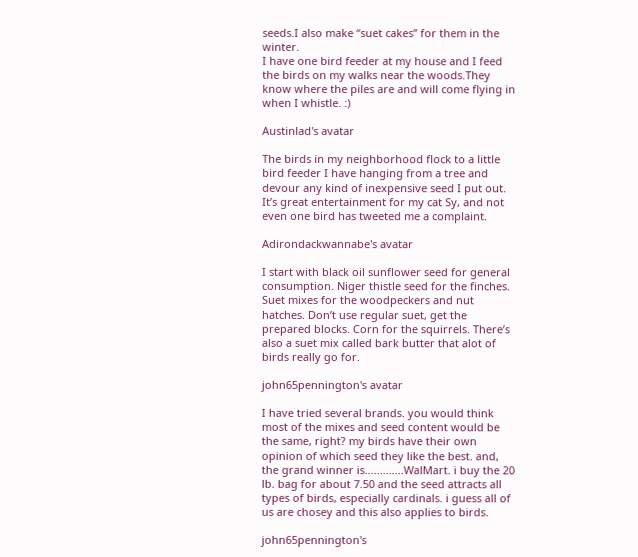seeds.I also make “suet cakes” for them in the winter.
I have one bird feeder at my house and I feed the birds on my walks near the woods.They know where the piles are and will come flying in when I whistle. :)

Austinlad's avatar

The birds in my neighborhood flock to a little bird feeder I have hanging from a tree and devour any kind of inexpensive seed I put out. It’s great entertainment for my cat Sy, and not even one bird has tweeted me a complaint.

Adirondackwannabe's avatar

I start with black oil sunflower seed for general consumption. Niger thistle seed for the finches. Suet mixes for the woodpeckers and nut hatches. Don’t use regular suet, get the prepared blocks. Corn for the squirrels. There’s also a suet mix called bark butter that alot of birds really go for.

john65pennington's avatar

I have tried several brands. you would think most of the mixes and seed content would be the same, right? my birds have their own opinion of which seed they like the best. and, the grand winner is…..........WalMart. i buy the 20 lb. bag for about 7.50 and the seed attracts all types of birds, especially cardinals. i guess all of us are chosey and this also applies to birds.

john65pennington's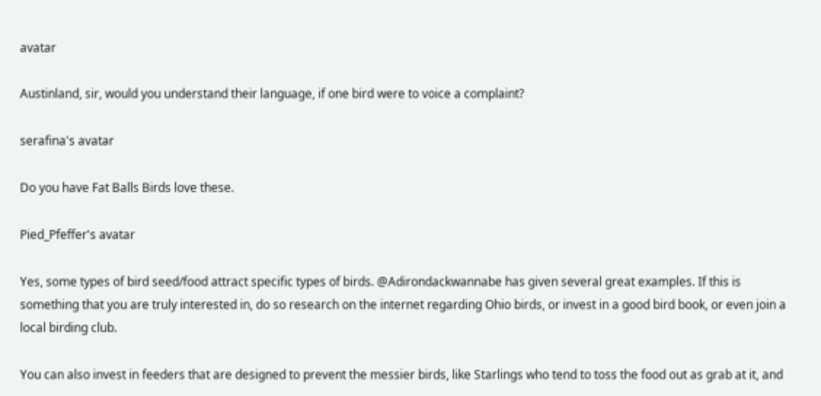avatar

Austinland, sir, would you understand their language, if one bird were to voice a complaint?

serafina's avatar

Do you have Fat Balls Birds love these.

Pied_Pfeffer's avatar

Yes, some types of bird seed/food attract specific types of birds. @Adirondackwannabe has given several great examples. If this is something that you are truly interested in, do so research on the internet regarding Ohio birds, or invest in a good bird book, or even join a local birding club.

You can also invest in feeders that are designed to prevent the messier birds, like Starlings who tend to toss the food out as grab at it, and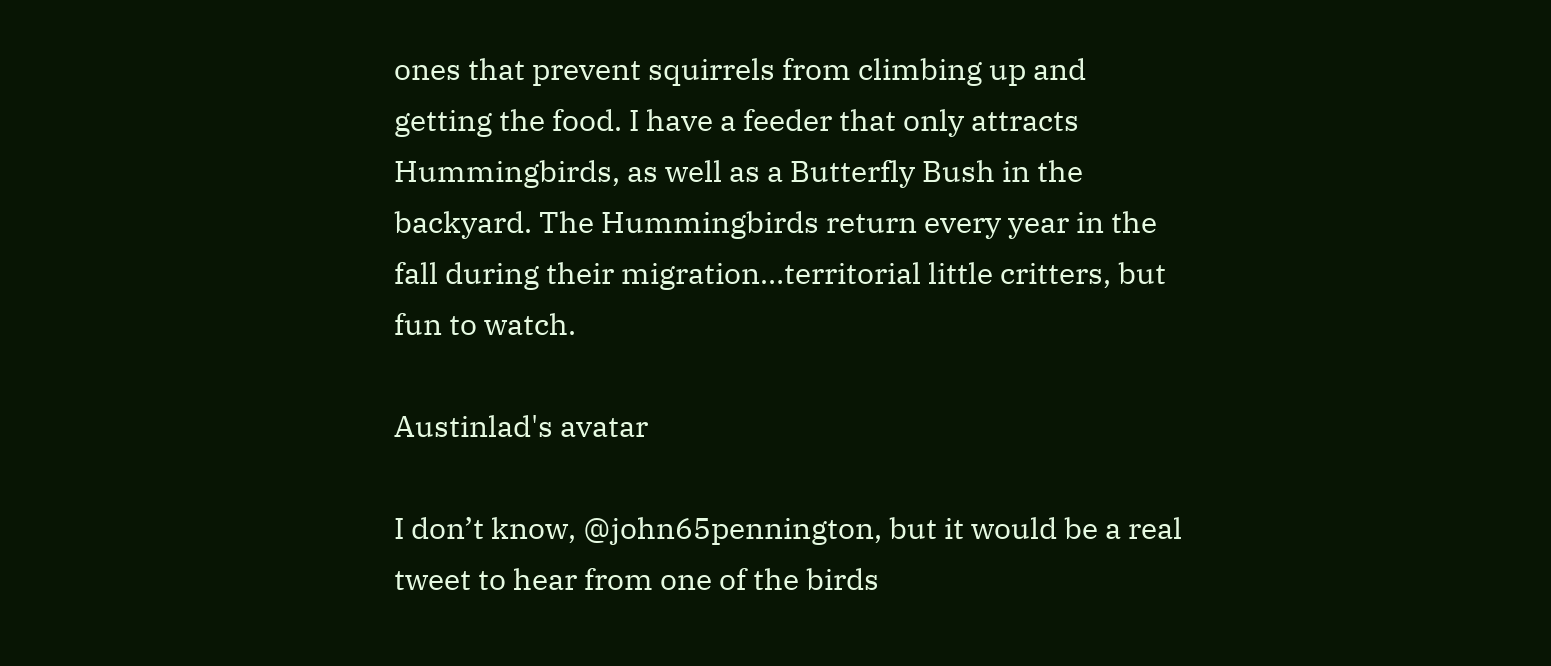ones that prevent squirrels from climbing up and getting the food. I have a feeder that only attracts Hummingbirds, as well as a Butterfly Bush in the backyard. The Hummingbirds return every year in the fall during their migration…territorial little critters, but fun to watch.

Austinlad's avatar

I don’t know, @john65pennington, but it would be a real tweet to hear from one of the birds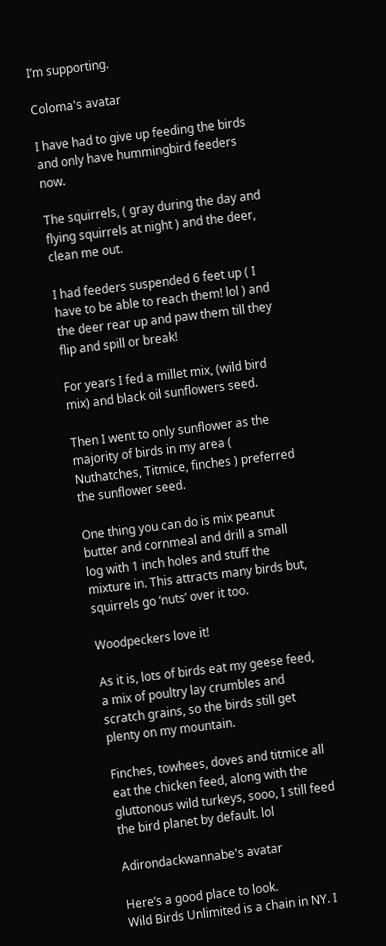I’m supporting.

Coloma's avatar

I have had to give up feeding the birds and only have hummingbird feeders now.

The squirrels, ( gray during the day and flying squirrels at night ) and the deer, clean me out.

I had feeders suspended 6 feet up ( I have to be able to reach them! lol ) and the deer rear up and paw them till they flip and spill or break!

For years I fed a millet mix, (wild bird mix) and black oil sunflowers seed.

Then I went to only sunflower as the majority of birds in my area ( Nuthatches, Titmice, finches ) preferred the sunflower seed.

One thing you can do is mix peanut butter and cornmeal and drill a small log with 1 inch holes and stuff the mixture in. This attracts many birds but, squirrels go ‘nuts’ over it too.

Woodpeckers love it!

As it is, lots of birds eat my geese feed, a mix of poultry lay crumbles and scratch grains, so the birds still get plenty on my mountain.

Finches, towhees, doves and titmice all eat the chicken feed, along with the gluttonous wild turkeys, sooo, I still feed the bird planet by default. lol

Adirondackwannabe's avatar

Here’s a good place to look.
Wild Birds Unlimited is a chain in NY. I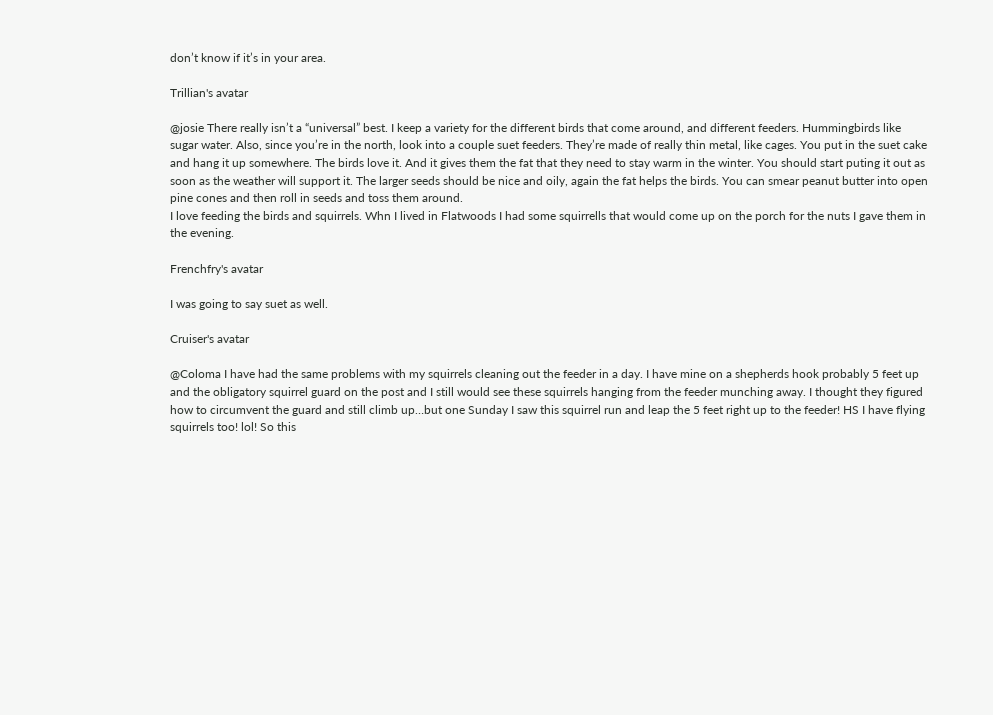don’t know if it’s in your area.

Trillian's avatar

@josie There really isn’t a “universal” best. I keep a variety for the different birds that come around, and different feeders. Hummingbirds like sugar water. Also, since you’re in the north, look into a couple suet feeders. They’re made of really thin metal, like cages. You put in the suet cake and hang it up somewhere. The birds love it. And it gives them the fat that they need to stay warm in the winter. You should start puting it out as soon as the weather will support it. The larger seeds should be nice and oily, again the fat helps the birds. You can smear peanut butter into open pine cones and then roll in seeds and toss them around.
I love feeding the birds and squirrels. Whn I lived in Flatwoods I had some squirrells that would come up on the porch for the nuts I gave them in the evening.

Frenchfry's avatar

I was going to say suet as well.

Cruiser's avatar

@Coloma I have had the same problems with my squirrels cleaning out the feeder in a day. I have mine on a shepherds hook probably 5 feet up and the obligatory squirrel guard on the post and I still would see these squirrels hanging from the feeder munching away. I thought they figured how to circumvent the guard and still climb up…but one Sunday I saw this squirrel run and leap the 5 feet right up to the feeder! HS I have flying squirrels too! lol! So this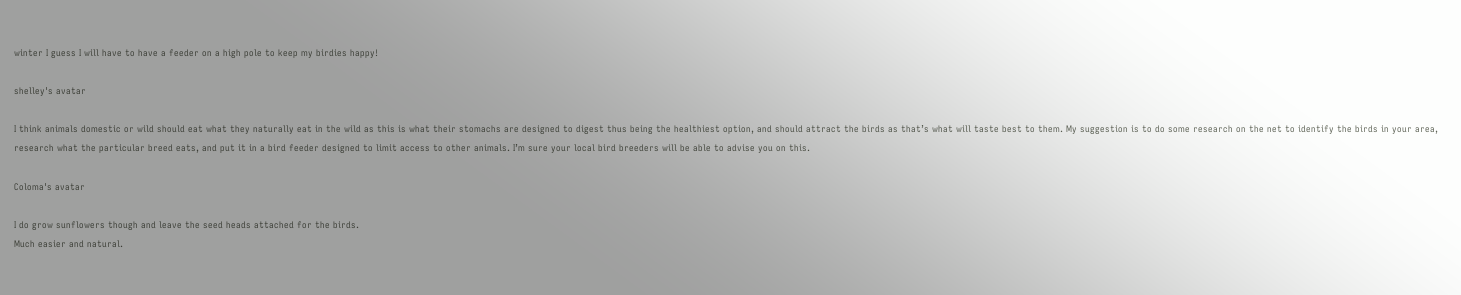winter I guess I will have to have a feeder on a high pole to keep my birdies happy!

shelley's avatar

I think animals domestic or wild should eat what they naturally eat in the wild as this is what their stomachs are designed to digest thus being the healthiest option, and should attract the birds as that’s what will taste best to them. My suggestion is to do some research on the net to identify the birds in your area, research what the particular breed eats, and put it in a bird feeder designed to limit access to other animals. I’m sure your local bird breeders will be able to advise you on this.

Coloma's avatar

I do grow sunflowers though and leave the seed heads attached for the birds.
Much easier and natural.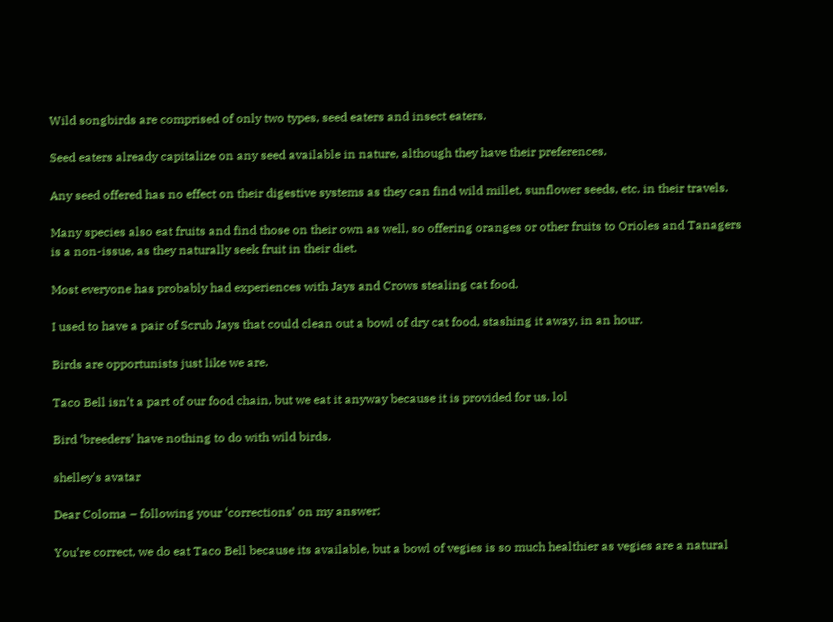Wild songbirds are comprised of only two types, seed eaters and insect eaters.

Seed eaters already capitalize on any seed available in nature, although they have their preferences.

Any seed offered has no effect on their digestive systems as they can find wild millet, sunflower seeds, etc. in their travels.

Many species also eat fruits and find those on their own as well, so offering oranges or other fruits to Orioles and Tanagers is a non-issue, as they naturally seek fruit in their diet.

Most everyone has probably had experiences with Jays and Crows stealing cat food.

I used to have a pair of Scrub Jays that could clean out a bowl of dry cat food, stashing it away, in an hour.

Birds are opportunists just like we are.

Taco Bell isn’t a part of our food chain, but we eat it anyway because it is provided for us. lol

Bird ‘breeders’ have nothing to do with wild birds.

shelley's avatar

Dear Coloma – following your ‘corrections’ on my answer:

You’re correct, we do eat Taco Bell because its available, but a bowl of vegies is so much healthier as vegies are a natural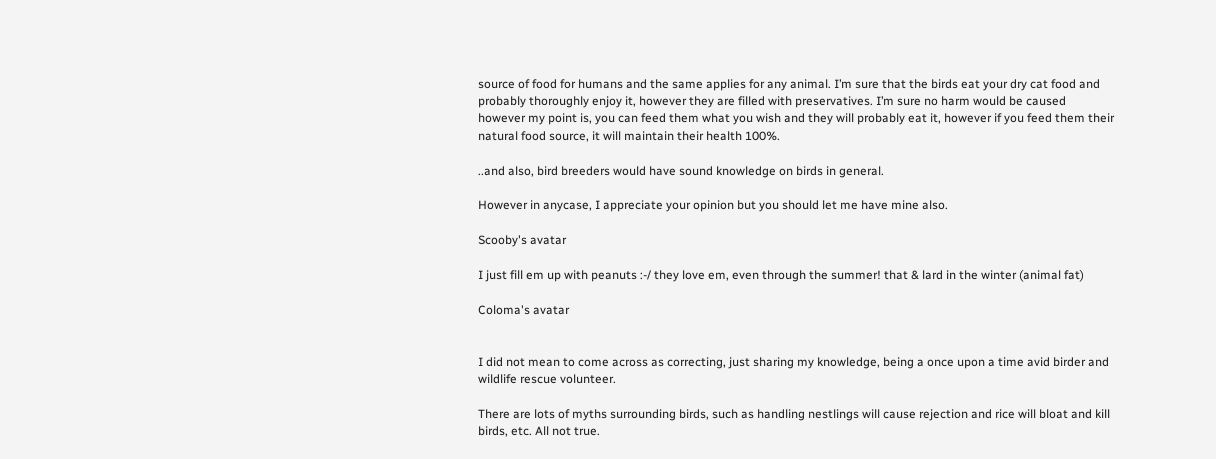source of food for humans and the same applies for any animal. I’m sure that the birds eat your dry cat food and probably thoroughly enjoy it, however they are filled with preservatives. I’m sure no harm would be caused however my point is, you can feed them what you wish and they will probably eat it, however if you feed them their natural food source, it will maintain their health 100%.

..and also, bird breeders would have sound knowledge on birds in general.

However in anycase, I appreciate your opinion but you should let me have mine also.

Scooby's avatar

I just fill em up with peanuts :-/ they love em, even through the summer! that & lard in the winter (animal fat)

Coloma's avatar


I did not mean to come across as correcting, just sharing my knowledge, being a once upon a time avid birder and wildlife rescue volunteer.

There are lots of myths surrounding birds, such as handling nestlings will cause rejection and rice will bloat and kill birds, etc. All not true.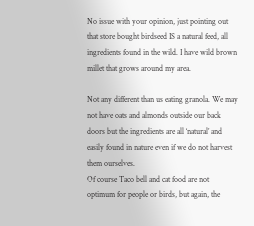No issue with your opinion, just pointing out that store bought birdseed IS a natural feed, all ingredients found in the wild. I have wild brown millet that grows around my area.

Not any different than us eating granola. We may not have oats and almonds outside our back doors but the ingredients are all ‘natural’ and easily found in nature even if we do not harvest them ourselves.
Of course Taco bell and cat food are not optimum for people or birds, but again, the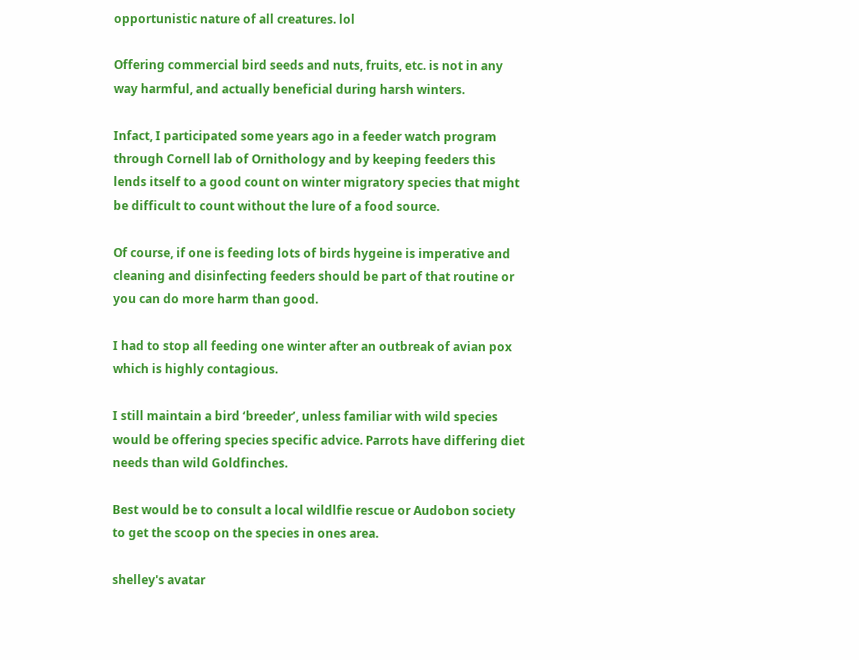opportunistic nature of all creatures. lol

Offering commercial bird seeds and nuts, fruits, etc. is not in any way harmful, and actually beneficial during harsh winters.

Infact, I participated some years ago in a feeder watch program through Cornell lab of Ornithology and by keeping feeders this lends itself to a good count on winter migratory species that might be difficult to count without the lure of a food source.

Of course, if one is feeding lots of birds hygeine is imperative and cleaning and disinfecting feeders should be part of that routine or you can do more harm than good.

I had to stop all feeding one winter after an outbreak of avian pox which is highly contagious.

I still maintain a bird ‘breeder’, unless familiar with wild species would be offering species specific advice. Parrots have differing diet needs than wild Goldfinches.

Best would be to consult a local wildlfie rescue or Audobon society to get the scoop on the species in ones area.

shelley's avatar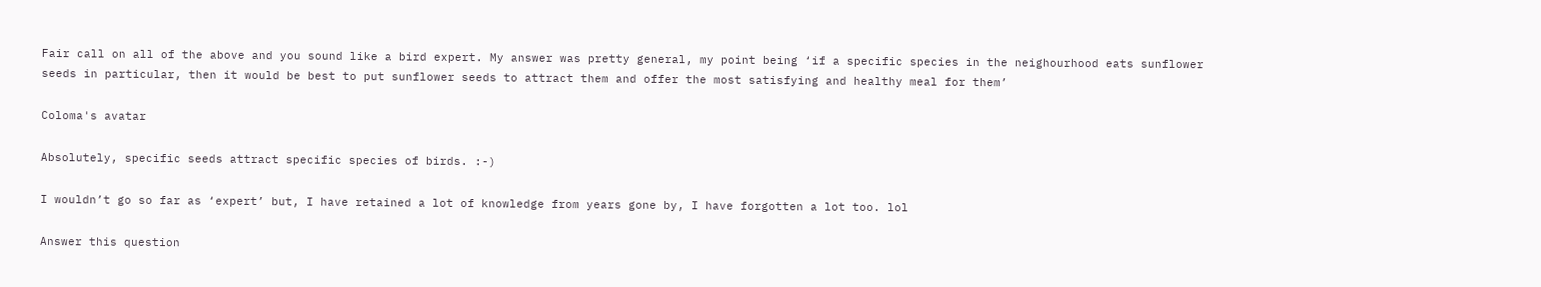Fair call on all of the above and you sound like a bird expert. My answer was pretty general, my point being ‘if a specific species in the neighourhood eats sunflower seeds in particular, then it would be best to put sunflower seeds to attract them and offer the most satisfying and healthy meal for them’

Coloma's avatar

Absolutely, specific seeds attract specific species of birds. :-)

I wouldn’t go so far as ‘expert’ but, I have retained a lot of knowledge from years gone by, I have forgotten a lot too. lol

Answer this question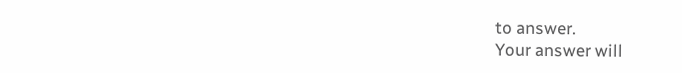to answer.
Your answer will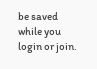be saved while you login or join.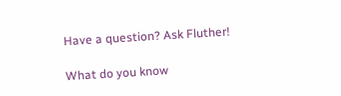Have a question? Ask Fluther!

What do you know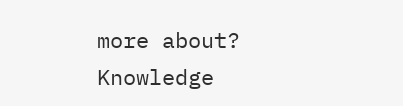more about?
Knowledge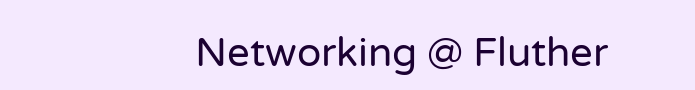Networking @ Fluther